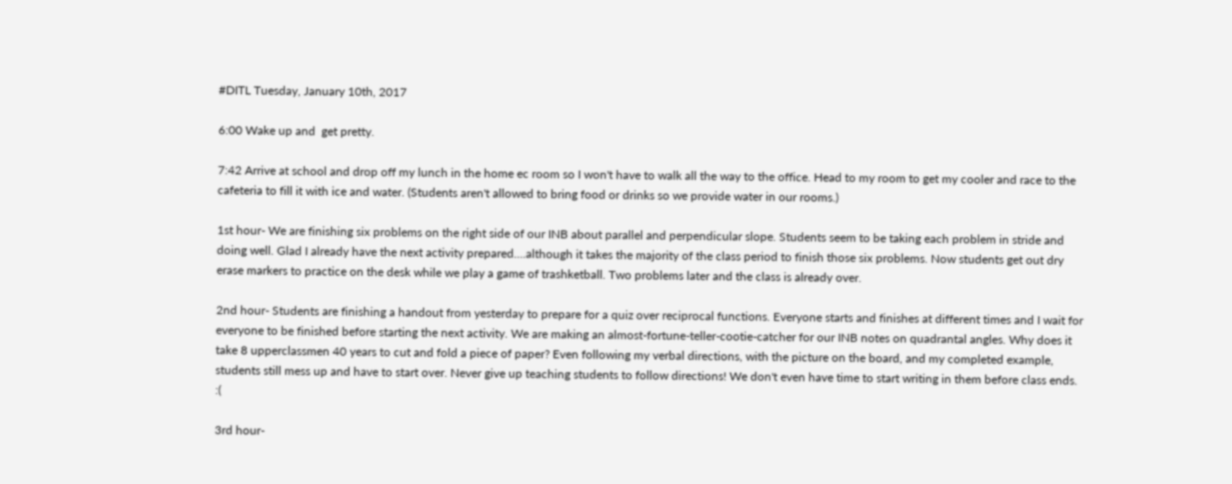#DITL Tuesday, January 10th, 2017

6:00 Wake up and  get pretty.

7:42 Arrive at school and drop off my lunch in the home ec room so I won't have to walk all the way to the office. Head to my room to get my cooler and race to the cafeteria to fill it with ice and water. (Students aren't allowed to bring food or drinks so we provide water in our rooms.)

1st hour- We are finishing six problems on the right side of our INB about parallel and perpendicular slope. Students seem to be taking each problem in stride and doing well. Glad I already have the next activity prepared....although it takes the majority of the class period to finish those six problems. Now students get out dry erase markers to practice on the desk while we play a game of trashketball. Two problems later and the class is already over.

2nd hour- Students are finishing a handout from yesterday to prepare for a quiz over reciprocal functions. Everyone starts and finishes at different times and I wait for everyone to be finished before starting the next activity. We are making an almost-fortune-teller-cootie-catcher for our INB notes on quadrantal angles. Why does it take 8 upperclassmen 40 years to cut and fold a piece of paper? Even following my verbal directions, with the picture on the board, and my completed example, students still mess up and have to start over. Never give up teaching students to follow directions! We don't even have time to start writing in them before class ends. :(

3rd hour-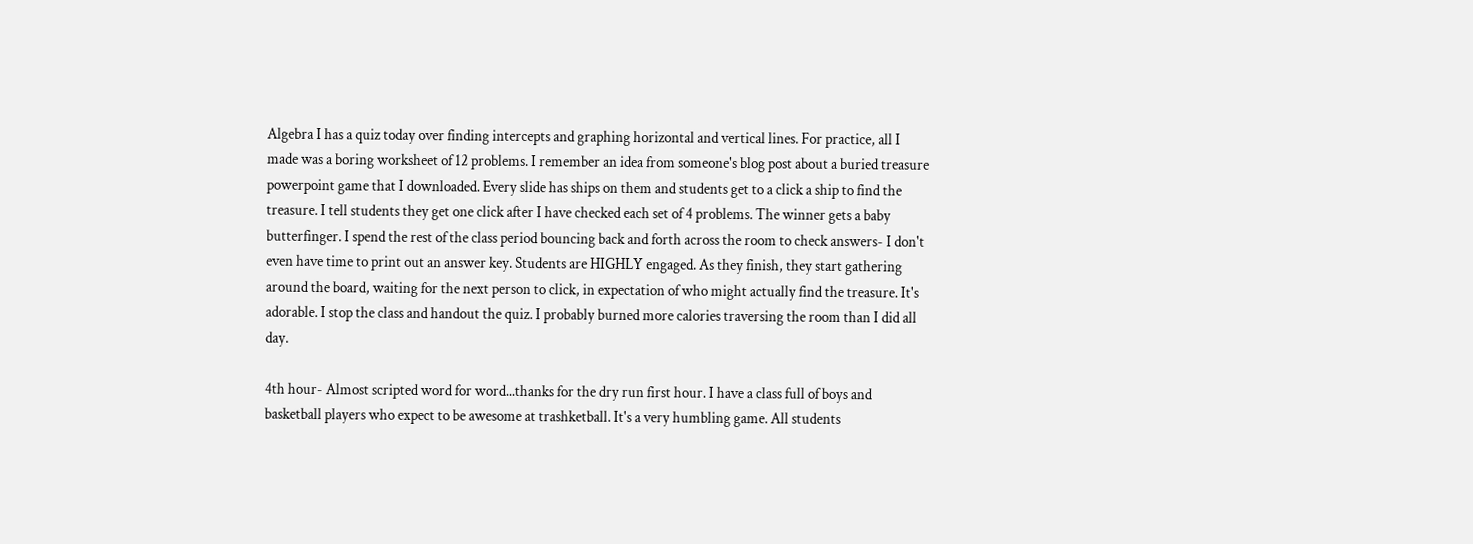Algebra I has a quiz today over finding intercepts and graphing horizontal and vertical lines. For practice, all I made was a boring worksheet of 12 problems. I remember an idea from someone's blog post about a buried treasure powerpoint game that I downloaded. Every slide has ships on them and students get to a click a ship to find the treasure. I tell students they get one click after I have checked each set of 4 problems. The winner gets a baby butterfinger. I spend the rest of the class period bouncing back and forth across the room to check answers- I don't even have time to print out an answer key. Students are HIGHLY engaged. As they finish, they start gathering around the board, waiting for the next person to click, in expectation of who might actually find the treasure. It's adorable. I stop the class and handout the quiz. I probably burned more calories traversing the room than I did all day.

4th hour- Almost scripted word for word...thanks for the dry run first hour. I have a class full of boys and basketball players who expect to be awesome at trashketball. It's a very humbling game. All students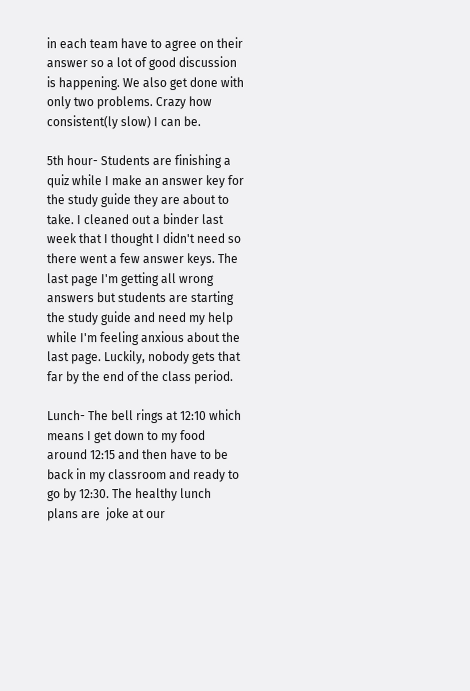in each team have to agree on their answer so a lot of good discussion is happening. We also get done with only two problems. Crazy how consistent(ly slow) I can be.

5th hour- Students are finishing a quiz while I make an answer key for the study guide they are about to take. I cleaned out a binder last week that I thought I didn't need so there went a few answer keys. The last page I'm getting all wrong answers but students are starting the study guide and need my help while I'm feeling anxious about the last page. Luckily, nobody gets that far by the end of the class period.

Lunch- The bell rings at 12:10 which means I get down to my food around 12:15 and then have to be back in my classroom and ready to go by 12:30. The healthy lunch plans are  joke at our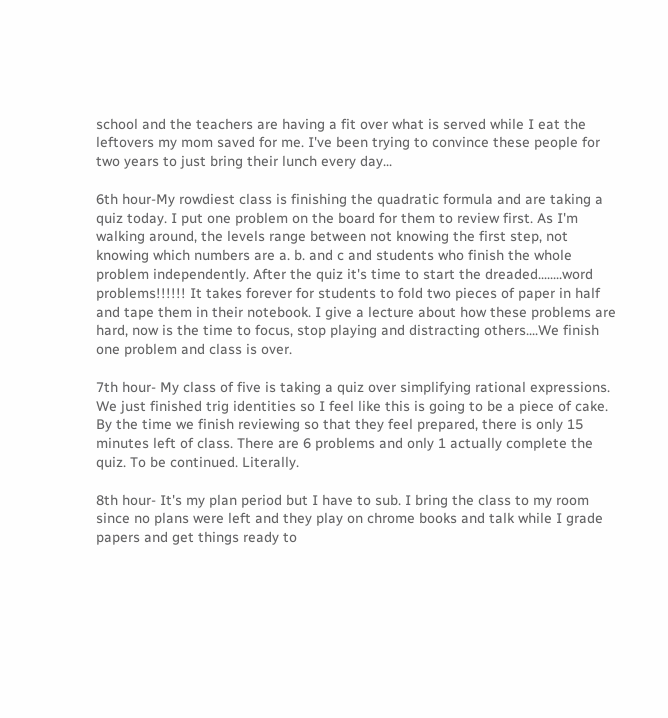school and the teachers are having a fit over what is served while I eat the leftovers my mom saved for me. I've been trying to convince these people for two years to just bring their lunch every day...

6th hour-My rowdiest class is finishing the quadratic formula and are taking a quiz today. I put one problem on the board for them to review first. As I'm walking around, the levels range between not knowing the first step, not knowing which numbers are a. b. and c and students who finish the whole problem independently. After the quiz it's time to start the dreaded........word problems!!!!!! It takes forever for students to fold two pieces of paper in half and tape them in their notebook. I give a lecture about how these problems are hard, now is the time to focus, stop playing and distracting others....We finish one problem and class is over.

7th hour- My class of five is taking a quiz over simplifying rational expressions. We just finished trig identities so I feel like this is going to be a piece of cake. By the time we finish reviewing so that they feel prepared, there is only 15 minutes left of class. There are 6 problems and only 1 actually complete the quiz. To be continued. Literally.

8th hour- It's my plan period but I have to sub. I bring the class to my room since no plans were left and they play on chrome books and talk while I grade papers and get things ready to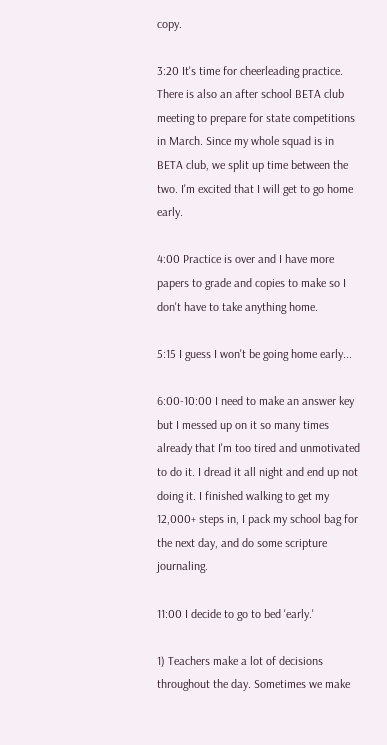copy.

3:20 It's time for cheerleading practice. There is also an after school BETA club meeting to prepare for state competitions in March. Since my whole squad is in BETA club, we split up time between the two. I'm excited that I will get to go home early.

4:00 Practice is over and I have more papers to grade and copies to make so I don't have to take anything home.

5:15 I guess I won't be going home early...

6:00-10:00 I need to make an answer key but I messed up on it so many times already that I'm too tired and unmotivated to do it. I dread it all night and end up not doing it. I finished walking to get my 12,000+ steps in, I pack my school bag for the next day, and do some scripture journaling.

11:00 I decide to go to bed 'early.'

1) Teachers make a lot of decisions throughout the day. Sometimes we make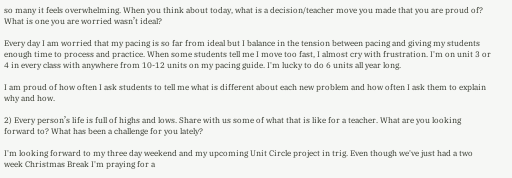so many it feels overwhelming. When you think about today, what is a decision/teacher move you made that you are proud of? What is one you are worried wasn’t ideal?

Every day I am worried that my pacing is so far from ideal but I balance in the tension between pacing and giving my students enough time to process and practice. When some students tell me I move too fast, I almost cry with frustration. I'm on unit 3 or 4 in every class with anywhere from 10-12 units on my pacing guide. I'm lucky to do 6 units all year long.

I am proud of how often I ask students to tell me what is different about each new problem and how often I ask them to explain why and how.

2) Every person’s life is full of highs and lows. Share with us some of what that is like for a teacher. What are you looking forward to? What has been a challenge for you lately?

I'm looking forward to my three day weekend and my upcoming Unit Circle project in trig. Even though we've just had a two week Christmas Break I'm praying for a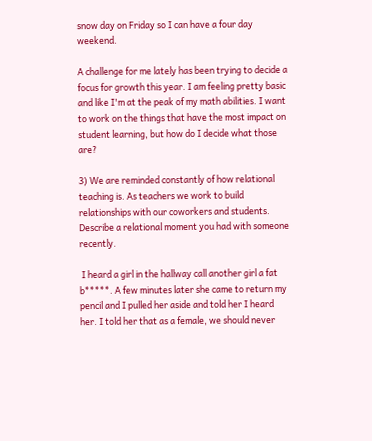snow day on Friday so I can have a four day weekend.

A challenge for me lately has been trying to decide a focus for growth this year. I am feeling pretty basic and like I'm at the peak of my math abilities. I want to work on the things that have the most impact on student learning, but how do I decide what those are?

3) We are reminded constantly of how relational teaching is. As teachers we work to build relationships with our coworkers and students. Describe a relational moment you had with someone recently.

 I heard a girl in the hallway call another girl a fat b*****. A few minutes later she came to return my pencil and I pulled her aside and told her I heard her. I told her that as a female, we should never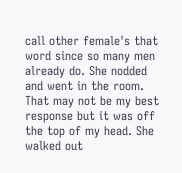call other female's that word since so many men already do. She nodded and went in the room. That may not be my best response but it was off the top of my head. She walked out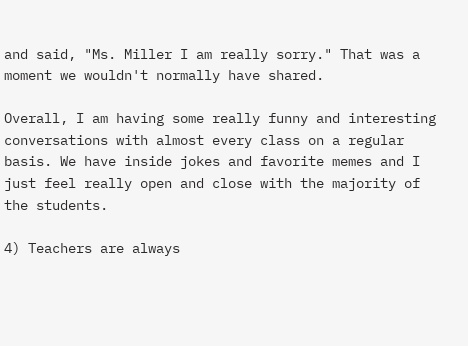and said, "Ms. Miller I am really sorry." That was a moment we wouldn't normally have shared.

Overall, I am having some really funny and interesting conversations with almost every class on a regular basis. We have inside jokes and favorite memes and I just feel really open and close with the majority of the students.

4) Teachers are always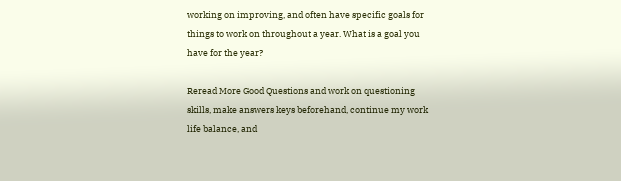working on improving, and often have specific goals for things to work on throughout a year. What is a goal you have for the year?

Reread More Good Questions and work on questioning skills, make answers keys beforehand, continue my work life balance, and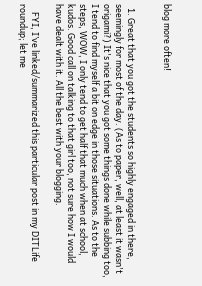blog more often!


  1. Great that you got the students so highly engaged in there, seemingly for most of the day. (As to paper, well, at least it wasn't origami?) It's nice that you got some things done while subbing too, I tend to find myself a bit on edge in those situations. As to the steps, WOW, I only tend to get half that much when at school, kudos. Good call on talking to that girl too, not sure how I would have dealt with it. All the best with your blogging.

    FYI, I’ve linked/summarized this particular post in my DITLife roundup; let me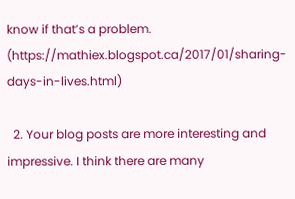know if that’s a problem. (https://mathiex.blogspot.ca/2017/01/sharing-days-in-lives.html)

  2. Your blog posts are more interesting and impressive. I think there are many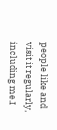people like and visit it regularly, including me.I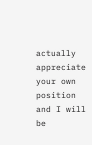actually appreciate your own position and I will be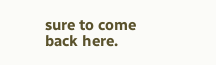sure to come back here.